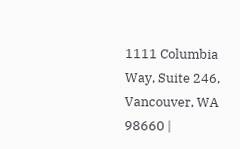1111 Columbia Way, Suite 246, Vancouver, WA 98660 |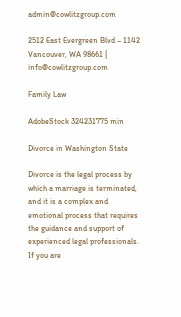admin@cowlitzgroup.com

2512 East Evergreen Blvd – 1142
Vancouver, WA 98661 | info@cowlitzgroup.com

Family Law

AdobeStock 324231775 min

Divorce in Washington State

Divorce is the legal process by which a marriage is terminated, and it is a complex and emotional process that requires the guidance and support of experienced legal professionals. If you are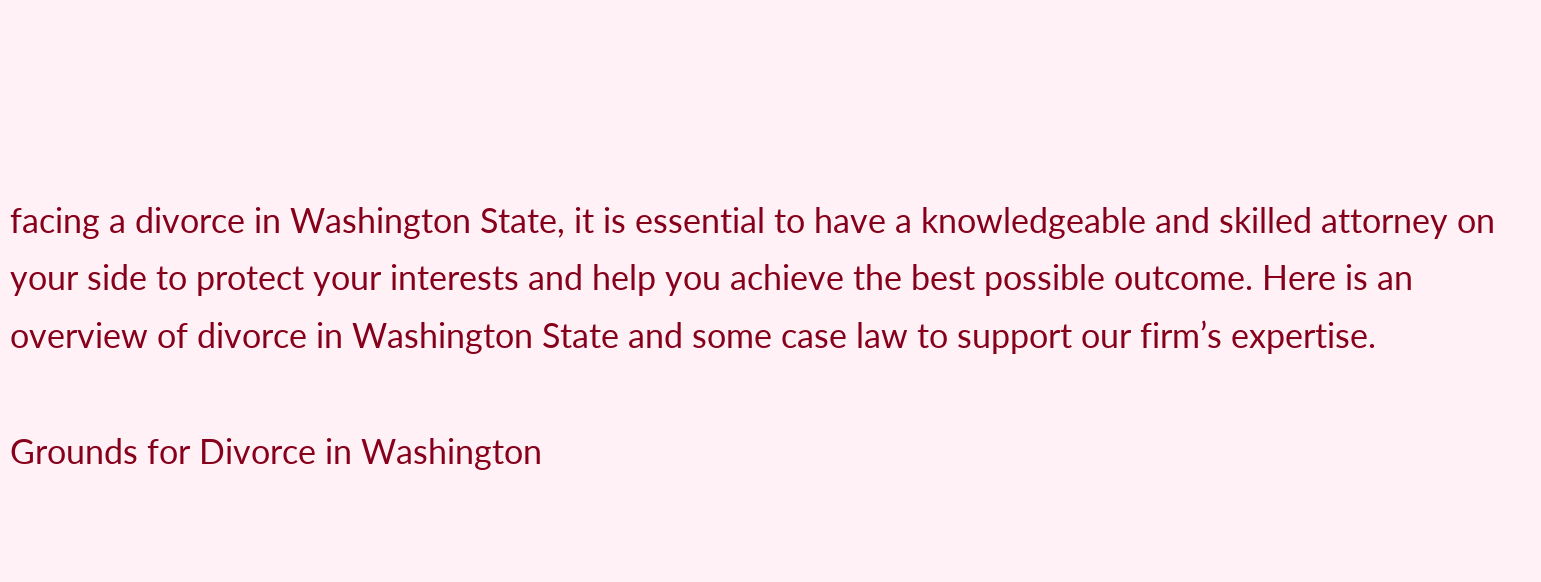facing a divorce in Washington State, it is essential to have a knowledgeable and skilled attorney on your side to protect your interests and help you achieve the best possible outcome. Here is an overview of divorce in Washington State and some case law to support our firm’s expertise.

Grounds for Divorce in Washington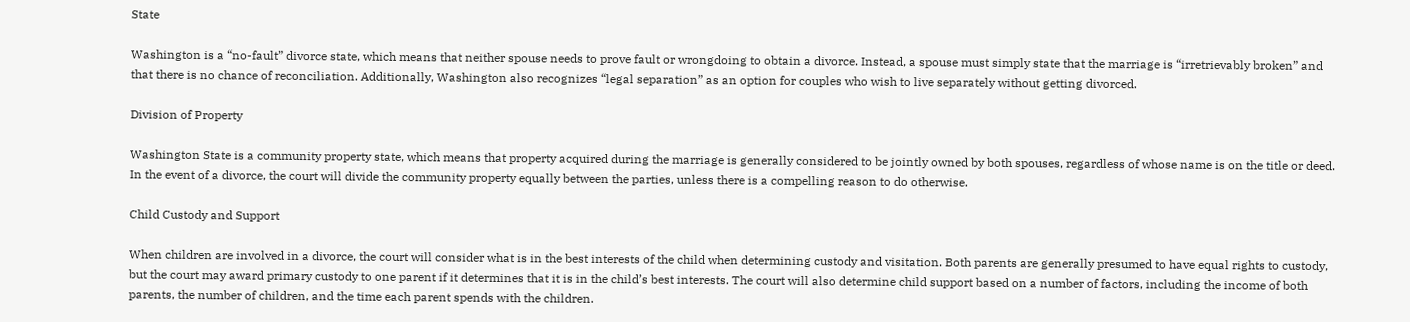State

Washington is a “no-fault” divorce state, which means that neither spouse needs to prove fault or wrongdoing to obtain a divorce. Instead, a spouse must simply state that the marriage is “irretrievably broken” and that there is no chance of reconciliation. Additionally, Washington also recognizes “legal separation” as an option for couples who wish to live separately without getting divorced.

Division of Property

Washington State is a community property state, which means that property acquired during the marriage is generally considered to be jointly owned by both spouses, regardless of whose name is on the title or deed. In the event of a divorce, the court will divide the community property equally between the parties, unless there is a compelling reason to do otherwise.

Child Custody and Support

When children are involved in a divorce, the court will consider what is in the best interests of the child when determining custody and visitation. Both parents are generally presumed to have equal rights to custody, but the court may award primary custody to one parent if it determines that it is in the child’s best interests. The court will also determine child support based on a number of factors, including the income of both parents, the number of children, and the time each parent spends with the children.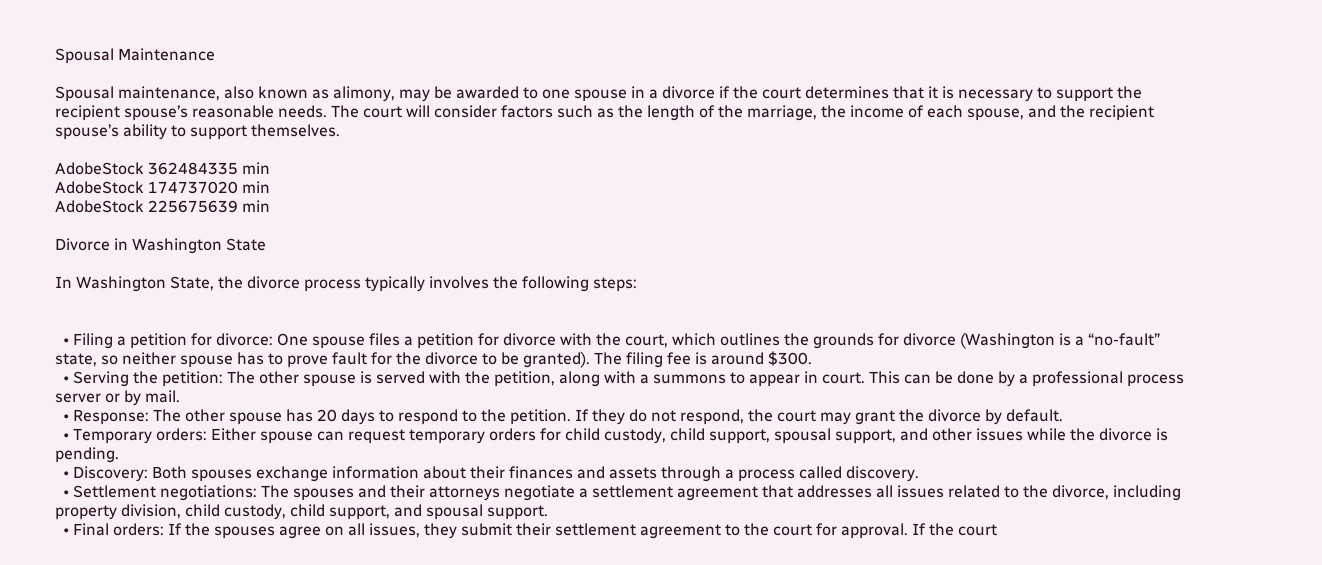Spousal Maintenance

Spousal maintenance, also known as alimony, may be awarded to one spouse in a divorce if the court determines that it is necessary to support the recipient spouse’s reasonable needs. The court will consider factors such as the length of the marriage, the income of each spouse, and the recipient spouse’s ability to support themselves.

AdobeStock 362484335 min
AdobeStock 174737020 min
AdobeStock 225675639 min

Divorce in Washington State

In Washington State, the divorce process typically involves the following steps:


  • Filing a petition for divorce: One spouse files a petition for divorce with the court, which outlines the grounds for divorce (Washington is a “no-fault” state, so neither spouse has to prove fault for the divorce to be granted). The filing fee is around $300.
  • Serving the petition: The other spouse is served with the petition, along with a summons to appear in court. This can be done by a professional process server or by mail.
  • Response: The other spouse has 20 days to respond to the petition. If they do not respond, the court may grant the divorce by default.
  • Temporary orders: Either spouse can request temporary orders for child custody, child support, spousal support, and other issues while the divorce is pending.
  • Discovery: Both spouses exchange information about their finances and assets through a process called discovery.
  • Settlement negotiations: The spouses and their attorneys negotiate a settlement agreement that addresses all issues related to the divorce, including property division, child custody, child support, and spousal support.
  • Final orders: If the spouses agree on all issues, they submit their settlement agreement to the court for approval. If the court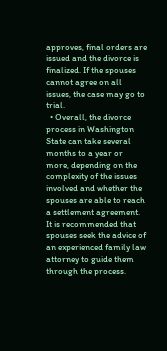approves, final orders are issued and the divorce is finalized. If the spouses cannot agree on all issues, the case may go to trial.
  • Overall, the divorce process in Washington State can take several months to a year or more, depending on the complexity of the issues involved and whether the spouses are able to reach a settlement agreement. It is recommended that spouses seek the advice of an experienced family law attorney to guide them through the process.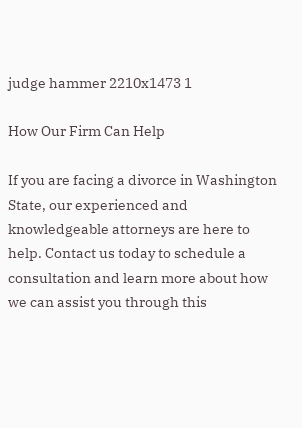judge hammer 2210x1473 1

How Our Firm Can Help

If you are facing a divorce in Washington State, our experienced and knowledgeable attorneys are here to help. Contact us today to schedule a consultation and learn more about how we can assist you through this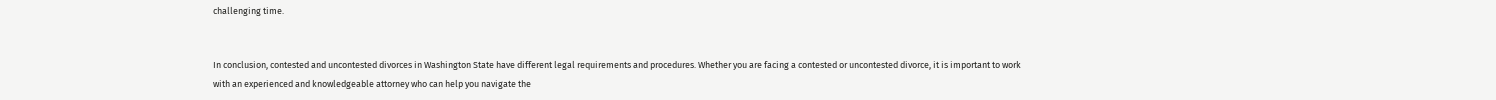challenging time.


In conclusion, contested and uncontested divorces in Washington State have different legal requirements and procedures. Whether you are facing a contested or uncontested divorce, it is important to work with an experienced and knowledgeable attorney who can help you navigate the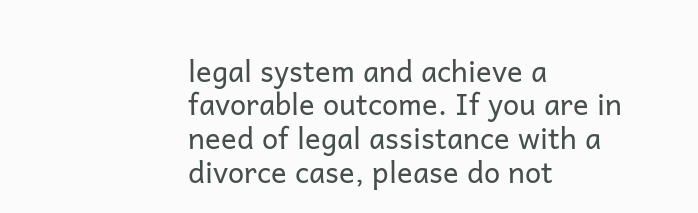legal system and achieve a favorable outcome. If you are in need of legal assistance with a divorce case, please do not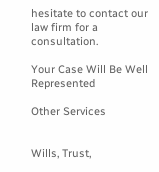hesitate to contact our law firm for a consultation.

Your Case Will Be Well Represented

Other Services


Wills, Trust,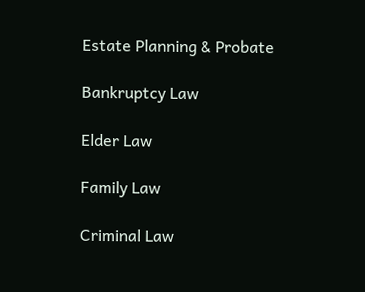Estate Planning & Probate

Bankruptcy Law

Elder Law

Family Law

Criminal Law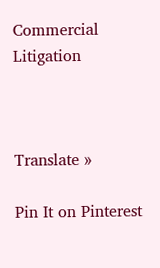Commercial Litigation



Translate »

Pin It on Pinterest